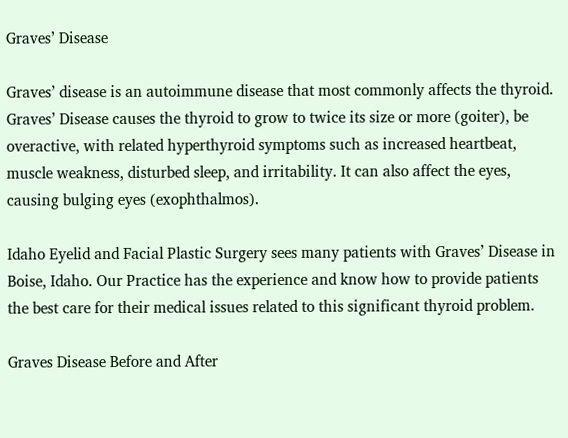Graves’ Disease

Graves’ disease is an autoimmune disease that most commonly affects the thyroid. Graves’ Disease causes the thyroid to grow to twice its size or more (goiter), be overactive, with related hyperthyroid symptoms such as increased heartbeat, muscle weakness, disturbed sleep, and irritability. It can also affect the eyes, causing bulging eyes (exophthalmos).

Idaho Eyelid and Facial Plastic Surgery sees many patients with Graves’ Disease in Boise, Idaho. Our Practice has the experience and know how to provide patients the best care for their medical issues related to this significant thyroid problem.

Graves Disease Before and After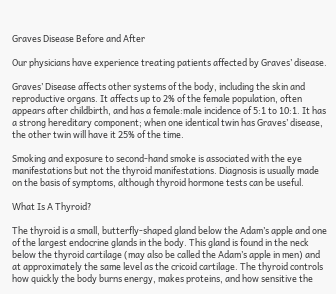Graves Disease Before and After

Our physicians have experience treating patients affected by Graves’ disease.

Graves’ Disease affects other systems of the body, including the skin and reproductive organs. It affects up to 2% of the female population, often appears after childbirth, and has a female:male incidence of 5:1 to 10:1. It has a strong hereditary component; when one identical twin has Graves’ disease, the other twin will have it 25% of the time.

Smoking and exposure to second-hand smoke is associated with the eye manifestations but not the thyroid manifestations. Diagnosis is usually made on the basis of symptoms, although thyroid hormone tests can be useful.

What Is A Thyroid?

The thyroid is a small, butterfly-shaped gland below the Adam’s apple and one of the largest endocrine glands in the body. This gland is found in the neck below the thyroid cartilage (may also be called the Adam’s apple in men) and at approximately the same level as the cricoid cartilage. The thyroid controls how quickly the body burns energy, makes proteins, and how sensitive the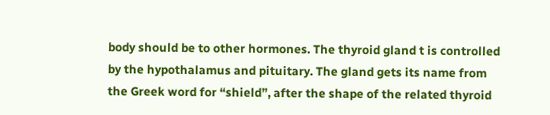body should be to other hormones. The thyroid gland t is controlled by the hypothalamus and pituitary. The gland gets its name from the Greek word for “shield”, after the shape of the related thyroid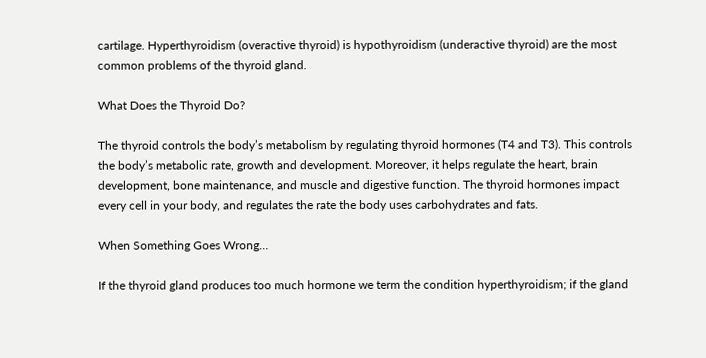cartilage. Hyperthyroidism (overactive thyroid) is hypothyroidism (underactive thyroid) are the most common problems of the thyroid gland.

What Does the Thyroid Do?

The thyroid controls the body’s metabolism by regulating thyroid hormones (T4 and T3). This controls the body’s metabolic rate, growth and development. Moreover, it helps regulate the heart, brain development, bone maintenance, and muscle and digestive function. The thyroid hormones impact every cell in your body, and regulates the rate the body uses carbohydrates and fats.

When Something Goes Wrong…

If the thyroid gland produces too much hormone we term the condition hyperthyroidism; if the gland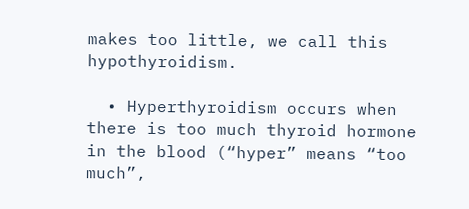makes too little, we call this hypothyroidism.

  • Hyperthyroidism occurs when there is too much thyroid hormone in the blood (“hyper” means “too much”,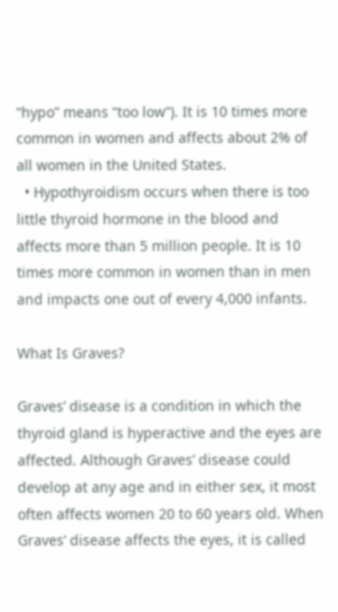“hypo” means “too low”). It is 10 times more common in women and affects about 2% of all women in the United States.
  • Hypothyroidism occurs when there is too little thyroid hormone in the blood and affects more than 5 million people. It is 10 times more common in women than in men and impacts one out of every 4,000 infants.

What Is Graves?

Graves’ disease is a condition in which the thyroid gland is hyperactive and the eyes are affected. Although Graves’ disease could develop at any age and in either sex, it most often affects women 20 to 60 years old. When Graves’ disease affects the eyes, it is called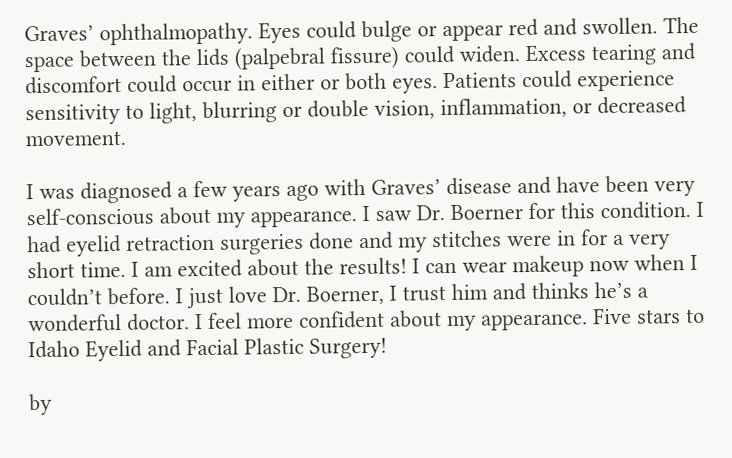Graves’ ophthalmopathy. Eyes could bulge or appear red and swollen. The space between the lids (palpebral fissure) could widen. Excess tearing and discomfort could occur in either or both eyes. Patients could experience sensitivity to light, blurring or double vision, inflammation, or decreased movement.

I was diagnosed a few years ago with Graves’ disease and have been very self-conscious about my appearance. I saw Dr. Boerner for this condition. I had eyelid retraction surgeries done and my stitches were in for a very short time. I am excited about the results! I can wear makeup now when I couldn’t before. I just love Dr. Boerner, I trust him and thinks he’s a wonderful doctor. I feel more confident about my appearance. Five stars to Idaho Eyelid and Facial Plastic Surgery!

by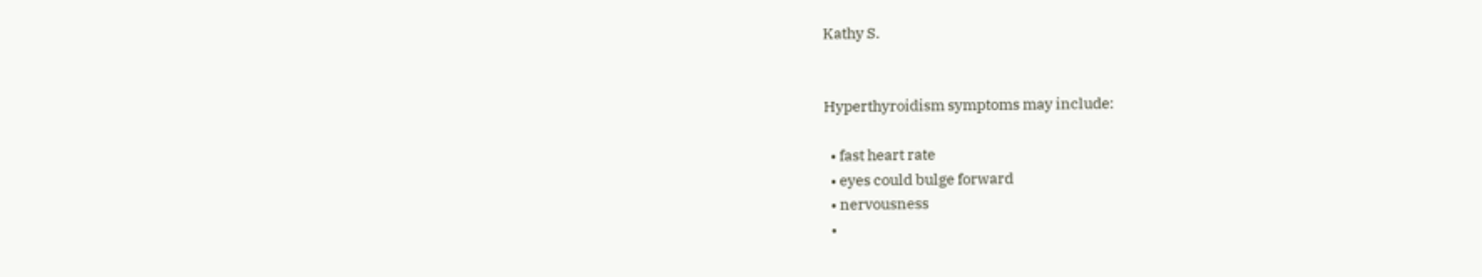Kathy S.


Hyperthyroidism symptoms may include:

  • fast heart rate
  • eyes could bulge forward
  • nervousness
  •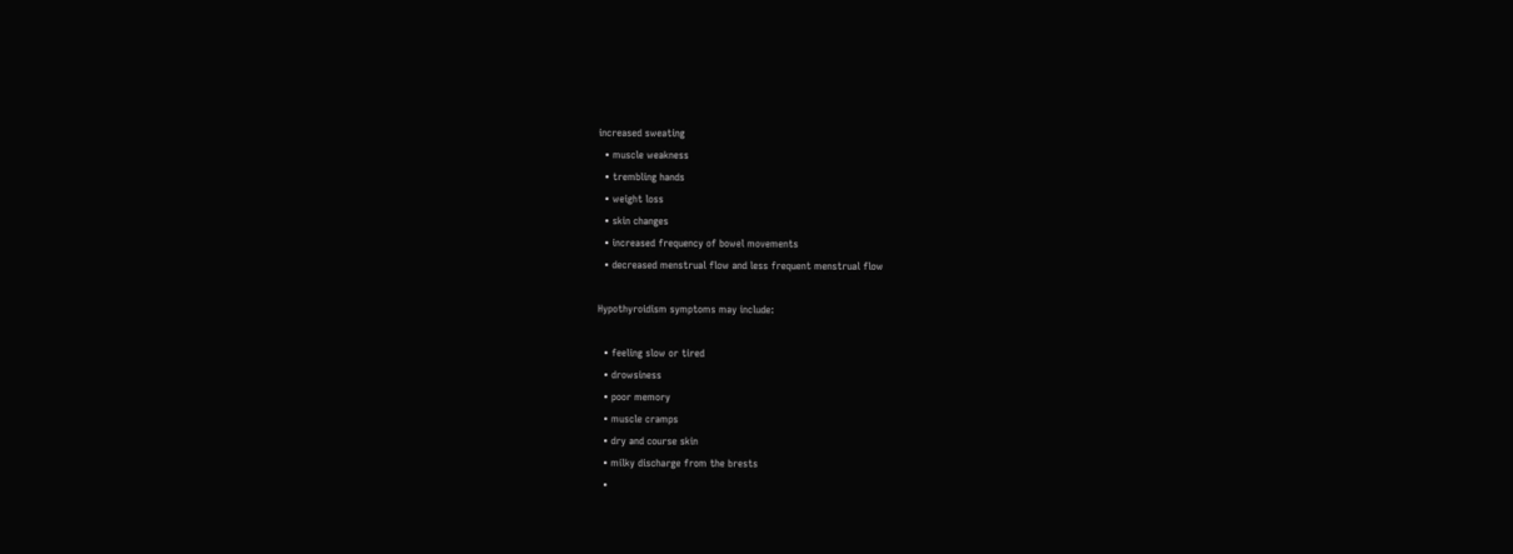increased sweating
  • muscle weakness
  • trembling hands
  • weight loss
  • skin changes
  • increased frequency of bowel movements
  • decreased menstrual flow and less frequent menstrual flow

Hypothyroidism symptoms may include:

  • feeling slow or tired
  • drowsiness
  • poor memory
  • muscle cramps
  • dry and course skin
  • milky discharge from the brests
  •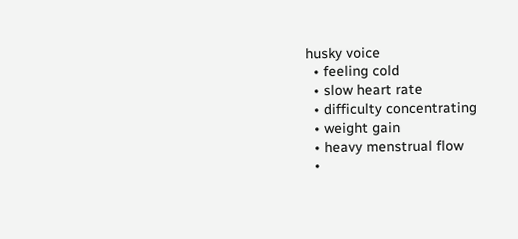husky voice
  • feeling cold
  • slow heart rate
  • difficulty concentrating
  • weight gain
  • heavy menstrual flow
  •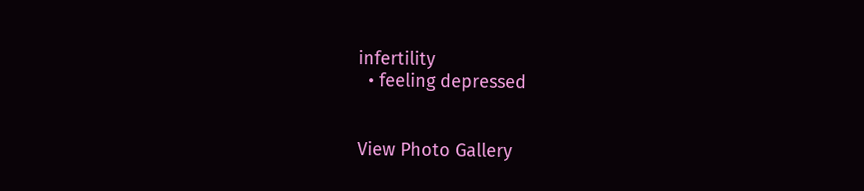infertility
  • feeling depressed


View Photo Gallery